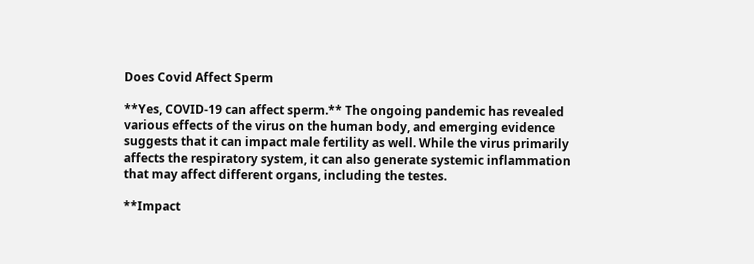Does Covid Affect Sperm

**Yes, COVID-19 can affect sperm.** The ongoing pandemic has revealed various effects of the virus on the human body, and emerging evidence suggests that it can impact male fertility as well. While the virus primarily affects the respiratory system, it can also generate systemic inflammation that may affect different organs, including the testes.

**Impact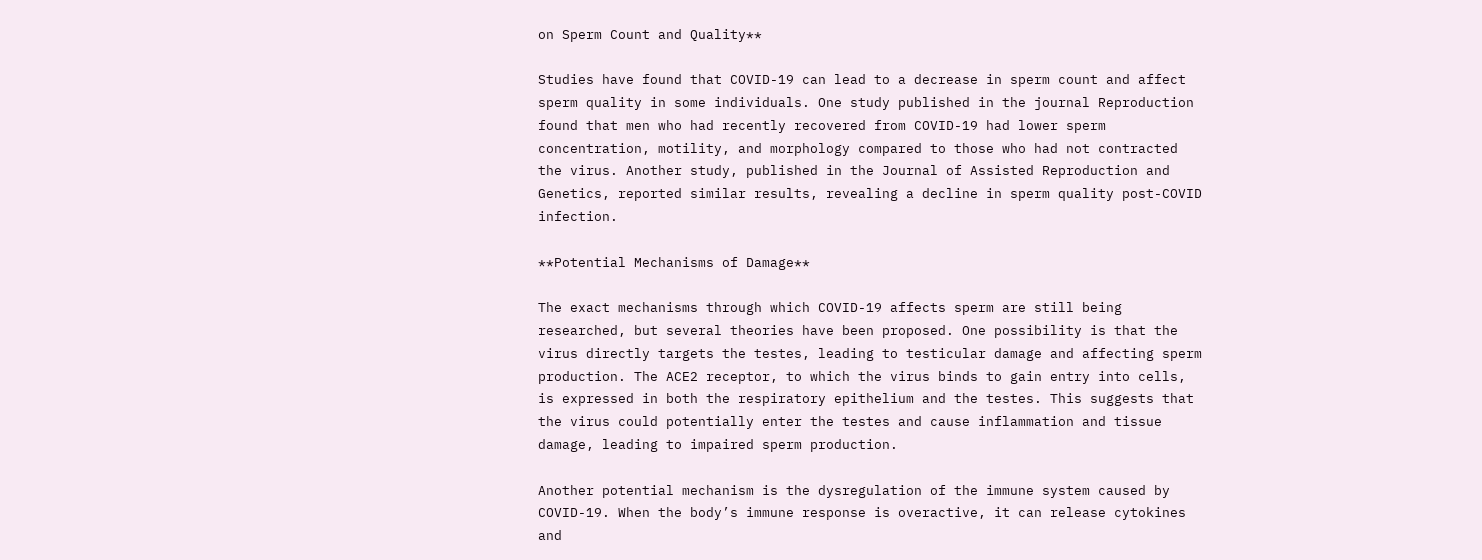on Sperm Count and Quality**

Studies have found that COVID-19 can lead to a decrease in sperm count and affect sperm quality in some individuals. One study published in the journal Reproduction found that men who had recently recovered from COVID-19 had lower sperm concentration, motility, and morphology compared to those who had not contracted the virus. Another study, published in the Journal of Assisted Reproduction and Genetics, reported similar results, revealing a decline in sperm quality post-COVID infection.

**Potential Mechanisms of Damage**

The exact mechanisms through which COVID-19 affects sperm are still being researched, but several theories have been proposed. One possibility is that the virus directly targets the testes, leading to testicular damage and affecting sperm production. The ACE2 receptor, to which the virus binds to gain entry into cells, is expressed in both the respiratory epithelium and the testes. This suggests that the virus could potentially enter the testes and cause inflammation and tissue damage, leading to impaired sperm production.

Another potential mechanism is the dysregulation of the immune system caused by COVID-19. When the body’s immune response is overactive, it can release cytokines and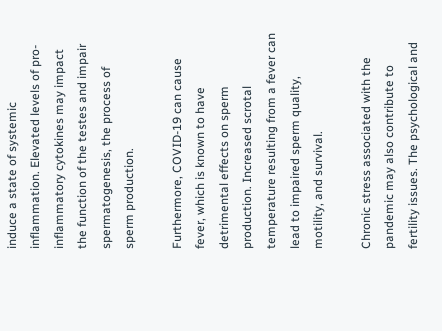induce a state of systemic inflammation. Elevated levels of pro-inflammatory cytokines may impact the function of the testes and impair spermatogenesis, the process of sperm production.

Furthermore, COVID-19 can cause fever, which is known to have detrimental effects on sperm production. Increased scrotal temperature resulting from a fever can lead to impaired sperm quality, motility, and survival.

Chronic stress associated with the pandemic may also contribute to fertility issues. The psychological and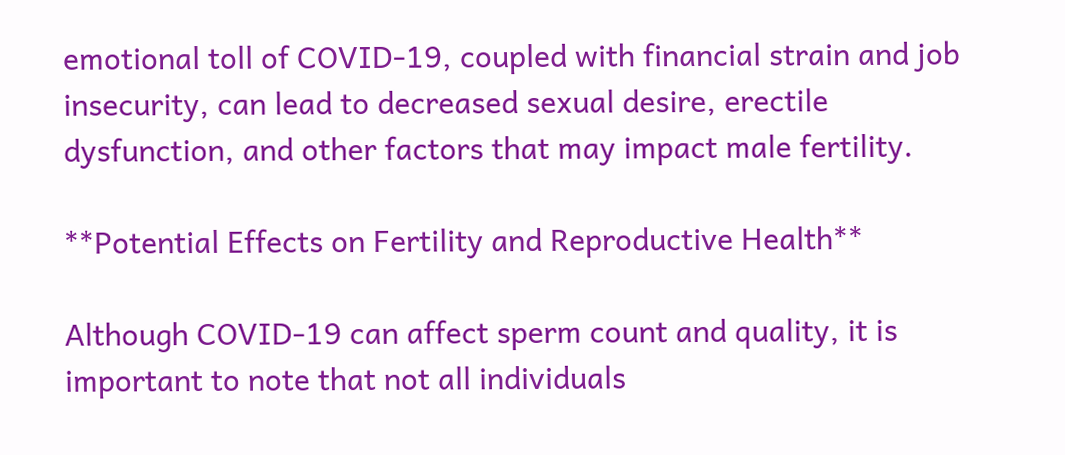emotional toll of COVID-19, coupled with financial strain and job insecurity, can lead to decreased sexual desire, erectile dysfunction, and other factors that may impact male fertility.

**Potential Effects on Fertility and Reproductive Health**

Although COVID-19 can affect sperm count and quality, it is important to note that not all individuals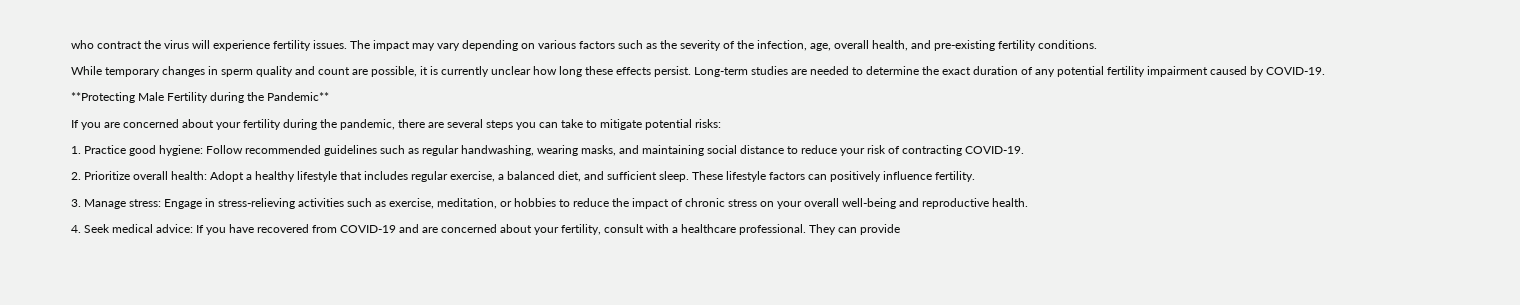who contract the virus will experience fertility issues. The impact may vary depending on various factors such as the severity of the infection, age, overall health, and pre-existing fertility conditions.

While temporary changes in sperm quality and count are possible, it is currently unclear how long these effects persist. Long-term studies are needed to determine the exact duration of any potential fertility impairment caused by COVID-19.

**Protecting Male Fertility during the Pandemic**

If you are concerned about your fertility during the pandemic, there are several steps you can take to mitigate potential risks:

1. Practice good hygiene: Follow recommended guidelines such as regular handwashing, wearing masks, and maintaining social distance to reduce your risk of contracting COVID-19.

2. Prioritize overall health: Adopt a healthy lifestyle that includes regular exercise, a balanced diet, and sufficient sleep. These lifestyle factors can positively influence fertility.

3. Manage stress: Engage in stress-relieving activities such as exercise, meditation, or hobbies to reduce the impact of chronic stress on your overall well-being and reproductive health.

4. Seek medical advice: If you have recovered from COVID-19 and are concerned about your fertility, consult with a healthcare professional. They can provide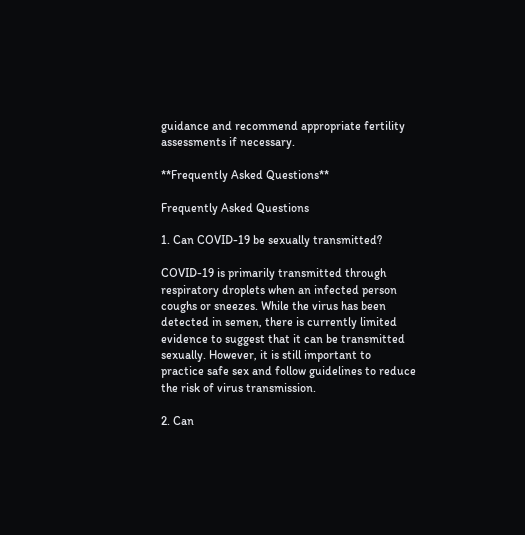guidance and recommend appropriate fertility assessments if necessary.

**Frequently Asked Questions**

Frequently Asked Questions

1. Can COVID-19 be sexually transmitted?

COVID-19 is primarily transmitted through respiratory droplets when an infected person coughs or sneezes. While the virus has been detected in semen, there is currently limited evidence to suggest that it can be transmitted sexually. However, it is still important to practice safe sex and follow guidelines to reduce the risk of virus transmission.

2. Can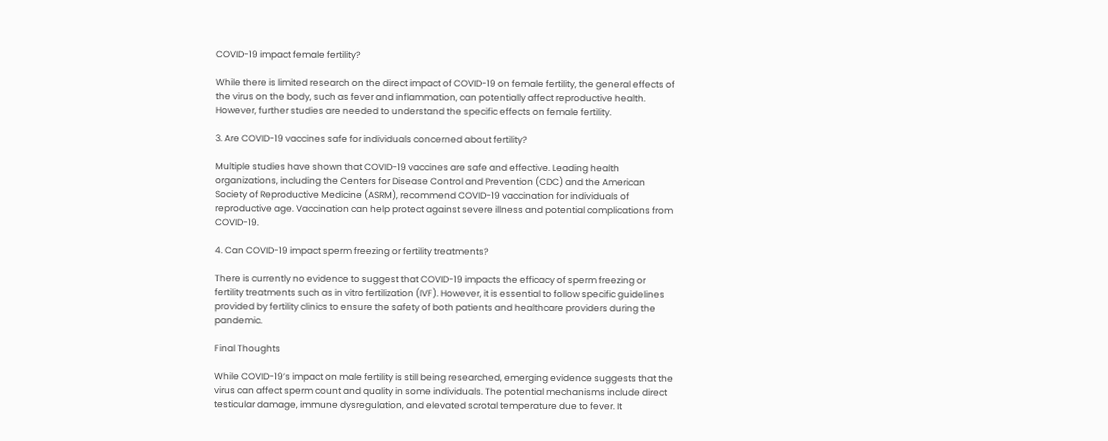COVID-19 impact female fertility?

While there is limited research on the direct impact of COVID-19 on female fertility, the general effects of the virus on the body, such as fever and inflammation, can potentially affect reproductive health. However, further studies are needed to understand the specific effects on female fertility.

3. Are COVID-19 vaccines safe for individuals concerned about fertility?

Multiple studies have shown that COVID-19 vaccines are safe and effective. Leading health organizations, including the Centers for Disease Control and Prevention (CDC) and the American Society of Reproductive Medicine (ASRM), recommend COVID-19 vaccination for individuals of reproductive age. Vaccination can help protect against severe illness and potential complications from COVID-19.

4. Can COVID-19 impact sperm freezing or fertility treatments?

There is currently no evidence to suggest that COVID-19 impacts the efficacy of sperm freezing or fertility treatments such as in vitro fertilization (IVF). However, it is essential to follow specific guidelines provided by fertility clinics to ensure the safety of both patients and healthcare providers during the pandemic.

Final Thoughts

While COVID-19’s impact on male fertility is still being researched, emerging evidence suggests that the virus can affect sperm count and quality in some individuals. The potential mechanisms include direct testicular damage, immune dysregulation, and elevated scrotal temperature due to fever. It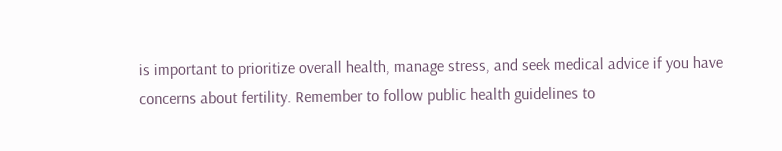is important to prioritize overall health, manage stress, and seek medical advice if you have concerns about fertility. Remember to follow public health guidelines to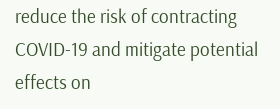reduce the risk of contracting COVID-19 and mitigate potential effects on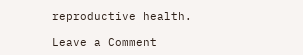reproductive health.

Leave a Comment